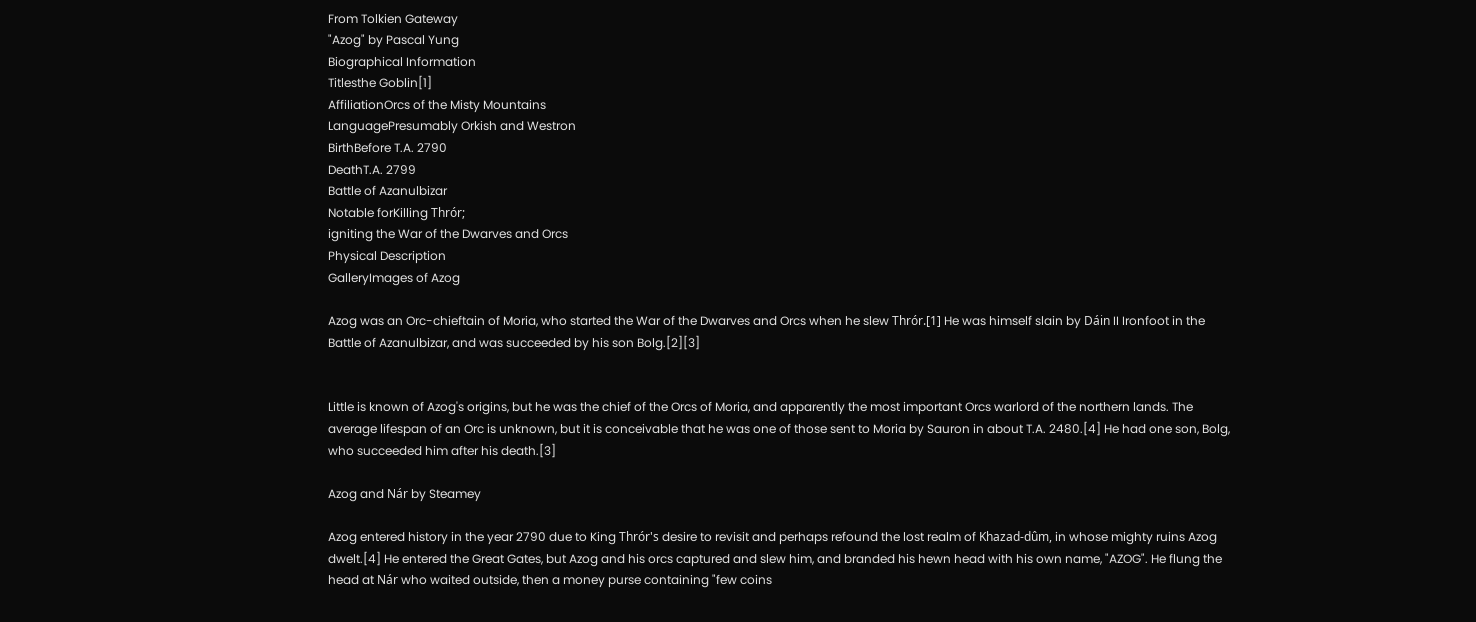From Tolkien Gateway
"Azog" by Pascal Yung
Biographical Information
Titlesthe Goblin[1]
AffiliationOrcs of the Misty Mountains
LanguagePresumably Orkish and Westron
BirthBefore T.A. 2790
DeathT.A. 2799
Battle of Azanulbizar
Notable forKilling Thrór;
igniting the War of the Dwarves and Orcs
Physical Description
GalleryImages of Azog

Azog was an Orc-chieftain of Moria, who started the War of the Dwarves and Orcs when he slew Thrór.[1] He was himself slain by Dáin II Ironfoot in the Battle of Azanulbizar, and was succeeded by his son Bolg.[2][3]


Little is known of Azog's origins, but he was the chief of the Orcs of Moria, and apparently the most important Orcs warlord of the northern lands. The average lifespan of an Orc is unknown, but it is conceivable that he was one of those sent to Moria by Sauron in about T.A. 2480.[4] He had one son, Bolg, who succeeded him after his death.[3]

Azog and Nár by Steamey

Azog entered history in the year 2790 due to King Thrór's desire to revisit and perhaps refound the lost realm of Khazad-dûm, in whose mighty ruins Azog dwelt.[4] He entered the Great Gates, but Azog and his orcs captured and slew him, and branded his hewn head with his own name, "AZOG". He flung the head at Nár who waited outside, then a money purse containing "few coins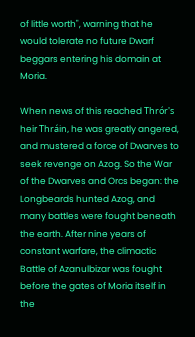of little worth", warning that he would tolerate no future Dwarf beggars entering his domain at Moria.

When news of this reached Thrór's heir Thráin, he was greatly angered, and mustered a force of Dwarves to seek revenge on Azog. So the War of the Dwarves and Orcs began: the Longbeards hunted Azog, and many battles were fought beneath the earth. After nine years of constant warfare, the climactic Battle of Azanulbizar was fought before the gates of Moria itself in the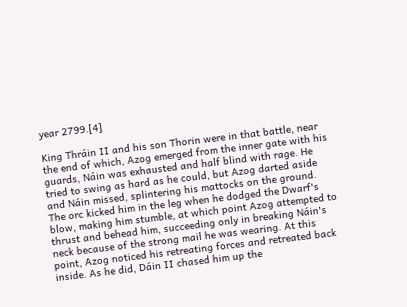year 2799.[4]

King Thráin II and his son Thorin were in that battle, near the end of which, Azog emerged from the inner gate with his guards, Náin was exhausted and half blind with rage. He tried to swing as hard as he could, but Azog darted aside and Náin missed, splintering his mattocks on the ground. The orc kicked him in the leg when he dodged the Dwarf's blow, making him stumble, at which point Azog attempted to thrust and behead him, succeeding only in breaking Náin's neck because of the strong mail he was wearing. At this point, Azog noticed his retreating forces and retreated back inside. As he did, Dáin II chased him up the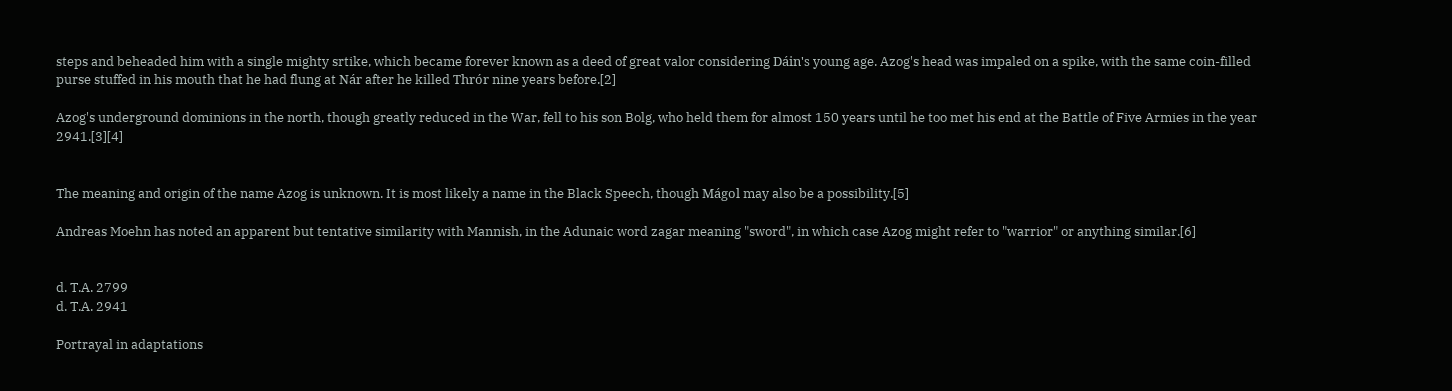steps and beheaded him with a single mighty srtike, which became forever known as a deed of great valor considering Dáin's young age. Azog's head was impaled on a spike, with the same coin-filled purse stuffed in his mouth that he had flung at Nár after he killed Thrór nine years before.[2]

Azog's underground dominions in the north, though greatly reduced in the War, fell to his son Bolg, who held them for almost 150 years until he too met his end at the Battle of Five Armies in the year 2941.[3][4]


The meaning and origin of the name Azog is unknown. It is most likely a name in the Black Speech, though Mágol may also be a possibility.[5]

Andreas Moehn has noted an apparent but tentative similarity with Mannish, in the Adunaic word zagar meaning "sword", in which case Azog might refer to "warrior" or anything similar.[6]


d. T.A. 2799
d. T.A. 2941

Portrayal in adaptations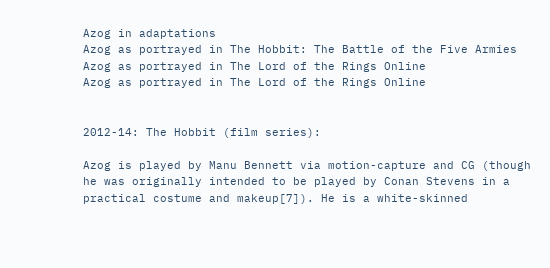Azog in adaptations
Azog as portrayed in The Hobbit: The Battle of the Five Armies
Azog as portrayed in The Lord of the Rings Online
Azog as portrayed in The Lord of the Rings Online


2012-14: The Hobbit (film series):

Azog is played by Manu Bennett via motion-capture and CG (though he was originally intended to be played by Conan Stevens in a practical costume and makeup[7]). He is a white-skinned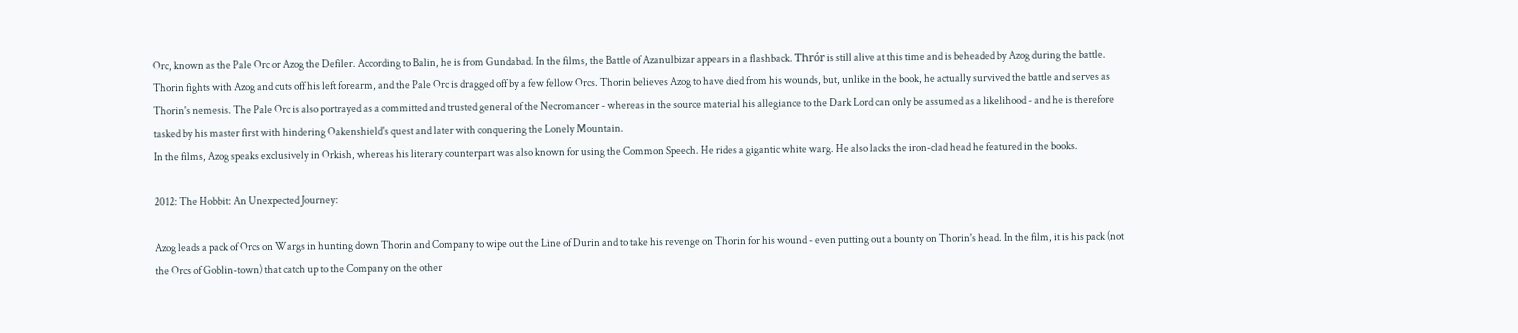Orc, known as the Pale Orc or Azog the Defiler. According to Balin, he is from Gundabad. In the films, the Battle of Azanulbizar appears in a flashback. Thrór is still alive at this time and is beheaded by Azog during the battle. Thorin fights with Azog and cuts off his left forearm, and the Pale Orc is dragged off by a few fellow Orcs. Thorin believes Azog to have died from his wounds, but, unlike in the book, he actually survived the battle and serves as Thorin's nemesis. The Pale Orc is also portrayed as a committed and trusted general of the Necromancer - whereas in the source material his allegiance to the Dark Lord can only be assumed as a likelihood - and he is therefore tasked by his master first with hindering Oakenshield's quest and later with conquering the Lonely Mountain.
In the films, Azog speaks exclusively in Orkish, whereas his literary counterpart was also known for using the Common Speech. He rides a gigantic white warg. He also lacks the iron-clad head he featured in the books.

2012: The Hobbit: An Unexpected Journey:

Azog leads a pack of Orcs on Wargs in hunting down Thorin and Company to wipe out the Line of Durin and to take his revenge on Thorin for his wound - even putting out a bounty on Thorin's head. In the film, it is his pack (not the Orcs of Goblin-town) that catch up to the Company on the other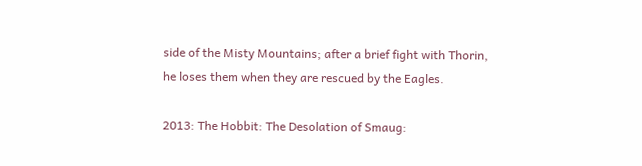side of the Misty Mountains; after a brief fight with Thorin, he loses them when they are rescued by the Eagles.

2013: The Hobbit: The Desolation of Smaug: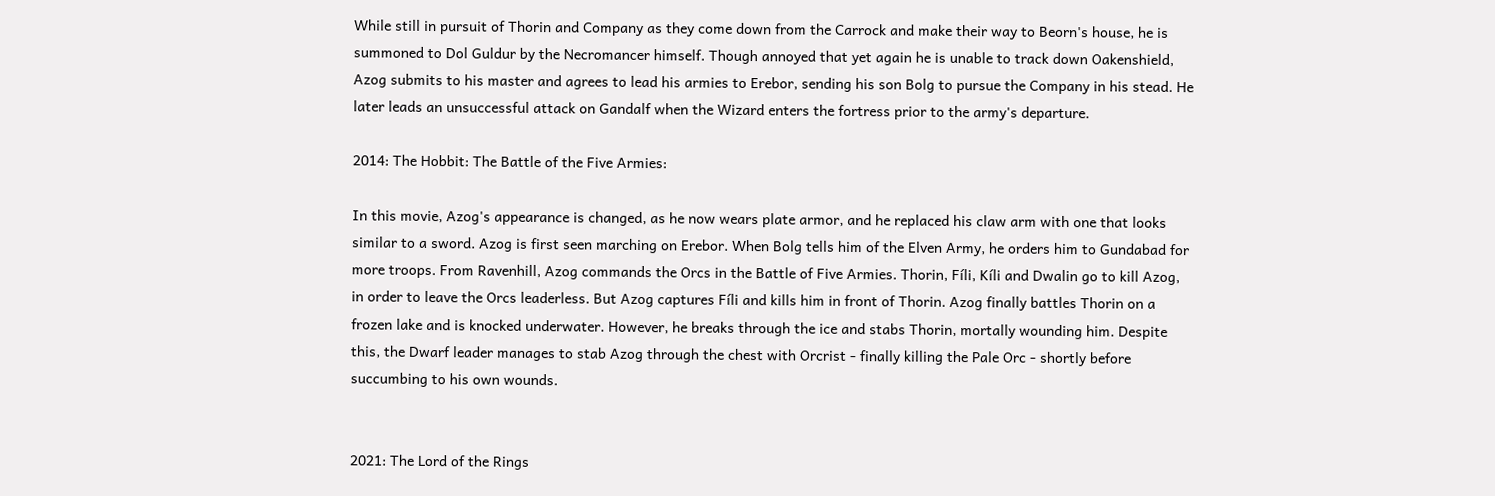While still in pursuit of Thorin and Company as they come down from the Carrock and make their way to Beorn's house, he is summoned to Dol Guldur by the Necromancer himself. Though annoyed that yet again he is unable to track down Oakenshield, Azog submits to his master and agrees to lead his armies to Erebor, sending his son Bolg to pursue the Company in his stead. He later leads an unsuccessful attack on Gandalf when the Wizard enters the fortress prior to the army's departure.

2014: The Hobbit: The Battle of the Five Armies:

In this movie, Azog's appearance is changed, as he now wears plate armor, and he replaced his claw arm with one that looks similar to a sword. Azog is first seen marching on Erebor. When Bolg tells him of the Elven Army, he orders him to Gundabad for more troops. From Ravenhill, Azog commands the Orcs in the Battle of Five Armies. Thorin, Fíli, Kíli and Dwalin go to kill Azog, in order to leave the Orcs leaderless. But Azog captures Fíli and kills him in front of Thorin. Azog finally battles Thorin on a frozen lake and is knocked underwater. However, he breaks through the ice and stabs Thorin, mortally wounding him. Despite this, the Dwarf leader manages to stab Azog through the chest with Orcrist - finally killing the Pale Orc - shortly before succumbing to his own wounds.


2021: The Lord of the Rings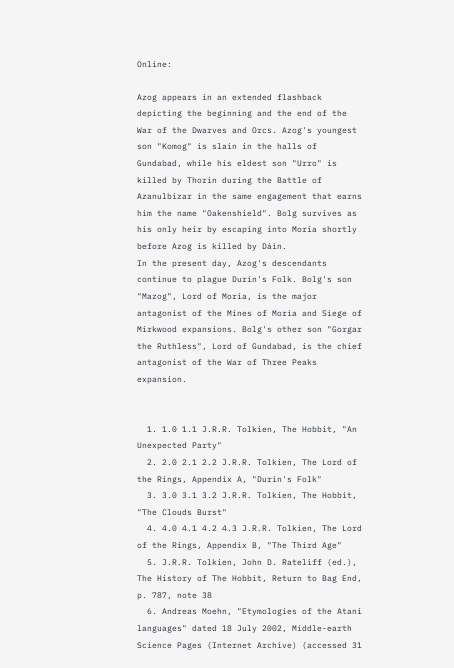Online:

Azog appears in an extended flashback depicting the beginning and the end of the War of the Dwarves and Orcs. Azog's youngest son "Komog" is slain in the halls of Gundabad, while his eldest son "Urro" is killed by Thorin during the Battle of Azanulbizar in the same engagement that earns him the name "Oakenshield". Bolg survives as his only heir by escaping into Moria shortly before Azog is killed by Dáin.
In the present day, Azog's descendants continue to plague Durin's Folk. Bolg's son "Mazog", Lord of Moria, is the major antagonist of the Mines of Moria and Siege of Mirkwood expansions. Bolg's other son "Gorgar the Ruthless", Lord of Gundabad, is the chief antagonist of the War of Three Peaks expansion.


  1. 1.0 1.1 J.R.R. Tolkien, The Hobbit, "An Unexpected Party"
  2. 2.0 2.1 2.2 J.R.R. Tolkien, The Lord of the Rings, Appendix A, "Durin's Folk"
  3. 3.0 3.1 3.2 J.R.R. Tolkien, The Hobbit, "The Clouds Burst"
  4. 4.0 4.1 4.2 4.3 J.R.R. Tolkien, The Lord of the Rings, Appendix B, "The Third Age"
  5. J.R.R. Tolkien, John D. Rateliff (ed.), The History of The Hobbit, Return to Bag End, p. 787, note 38
  6. Andreas Moehn, "Etymologies of the Atani languages" dated 18 July 2002, Middle-earth Science Pages (Internet Archive) (accessed 31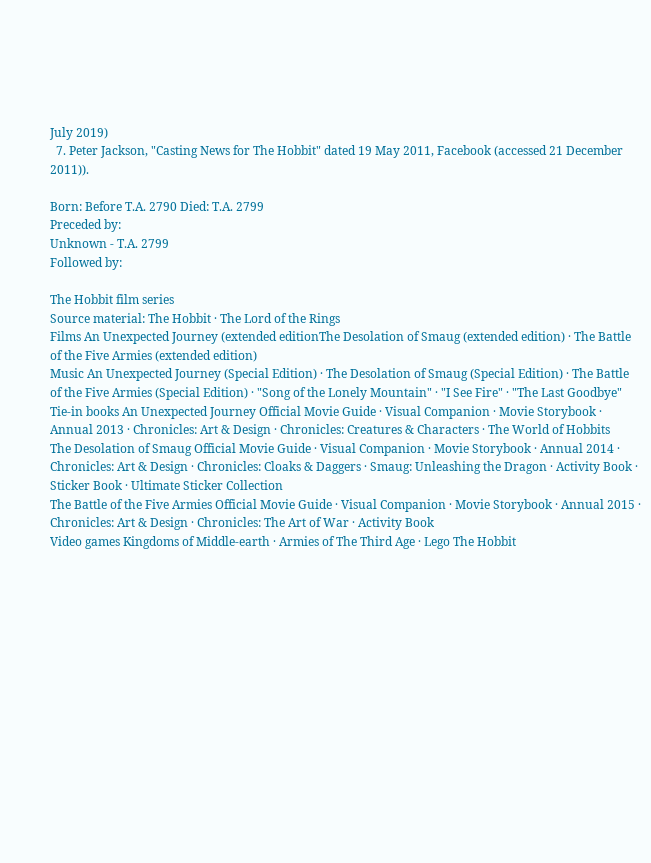July 2019)
  7. Peter Jackson, "Casting News for The Hobbit" dated 19 May 2011, Facebook (accessed 21 December 2011)).

Born: Before T.A. 2790 Died: T.A. 2799
Preceded by:
Unknown - T.A. 2799
Followed by:

The Hobbit film series
Source material: The Hobbit · The Lord of the Rings
Films An Unexpected Journey (extended editionThe Desolation of Smaug (extended edition) · The Battle of the Five Armies (extended edition)
Music An Unexpected Journey (Special Edition) · The Desolation of Smaug (Special Edition) · The Battle of the Five Armies (Special Edition) · "Song of the Lonely Mountain" · "I See Fire" · "The Last Goodbye"
Tie-in books An Unexpected Journey Official Movie Guide · Visual Companion · Movie Storybook · Annual 2013 · Chronicles: Art & Design · Chronicles: Creatures & Characters · The World of Hobbits
The Desolation of Smaug Official Movie Guide · Visual Companion · Movie Storybook · Annual 2014 · Chronicles: Art & Design · Chronicles: Cloaks & Daggers · Smaug: Unleashing the Dragon · Activity Book · Sticker Book · Ultimate Sticker Collection
The Battle of the Five Armies Official Movie Guide · Visual Companion · Movie Storybook · Annual 2015 · Chronicles: Art & Design · Chronicles: The Art of War · Activity Book
Video games Kingdoms of Middle-earth · Armies of The Third Age · Lego The Hobbit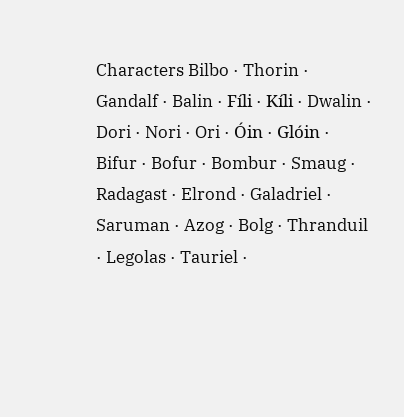Characters Bilbo · Thorin · Gandalf · Balin · Fíli · Kíli · Dwalin · Dori · Nori · Ori · Óin · Glóin · Bifur · Bofur · Bombur · Smaug · Radagast · Elrond · Galadriel · Saruman · Azog · Bolg · Thranduil · Legolas · Tauriel ·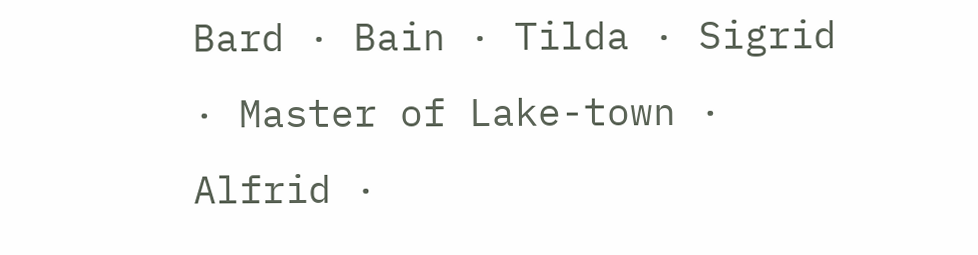Bard · Bain · Tilda · Sigrid · Master of Lake-town · Alfrid ·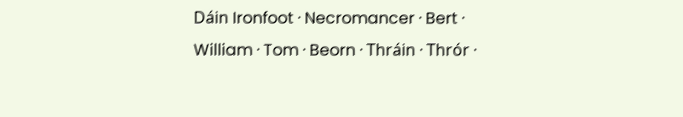Dáin Ironfoot · Necromancer · Bert · William · Tom · Beorn · Thráin · Thrór ·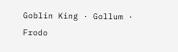Goblin King · Gollum · Frodo